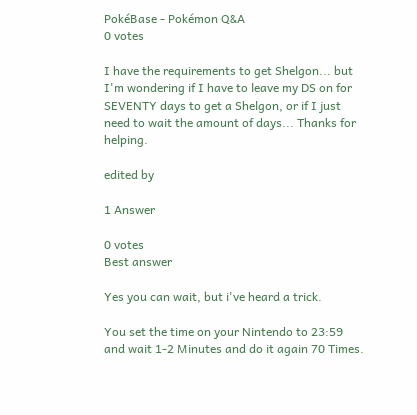PokéBase - Pokémon Q&A
0 votes

I have the requirements to get Shelgon... but I'm wondering if I have to leave my DS on for SEVENTY days to get a Shelgon, or if I just need to wait the amount of days... Thanks for helping.

edited by

1 Answer

0 votes
Best answer

Yes you can wait, but i've heard a trick.

You set the time on your Nintendo to 23:59 and wait 1-2 Minutes and do it again 70 Times.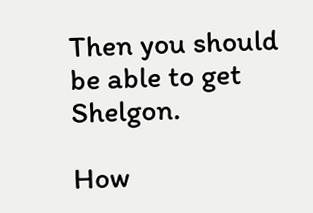Then you should be able to get Shelgon.

How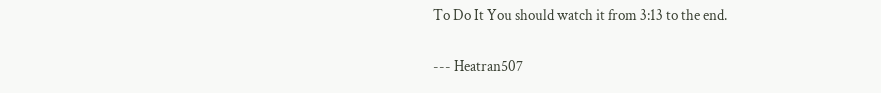To Do It You should watch it from 3:13 to the end.

--- Heatran507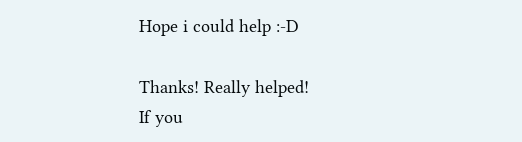Hope i could help :-D

Thanks! Really helped!
If you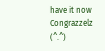have it now Congrazzelz  (^.^)